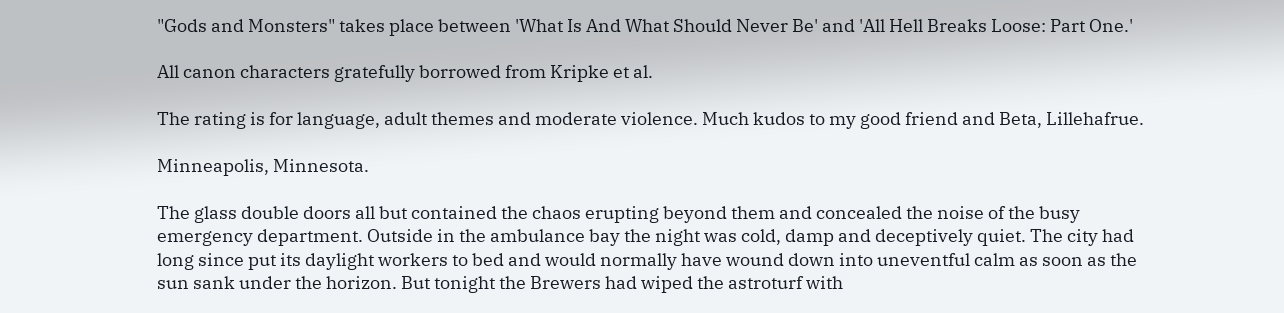"Gods and Monsters" takes place between 'What Is And What Should Never Be' and 'All Hell Breaks Loose: Part One.'

All canon characters gratefully borrowed from Kripke et al.

The rating is for language, adult themes and moderate violence. Much kudos to my good friend and Beta, Lillehafrue.

Minneapolis, Minnesota.

The glass double doors all but contained the chaos erupting beyond them and concealed the noise of the busy emergency department. Outside in the ambulance bay the night was cold, damp and deceptively quiet. The city had long since put its daylight workers to bed and would normally have wound down into uneventful calm as soon as the sun sank under the horizon. But tonight the Brewers had wiped the astroturf with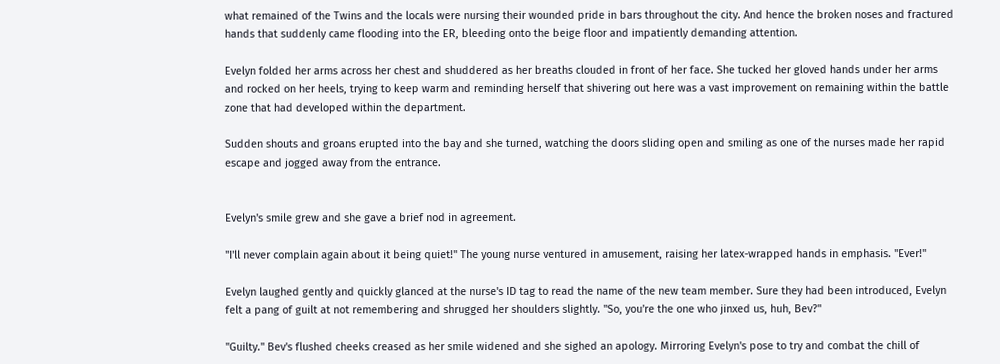what remained of the Twins and the locals were nursing their wounded pride in bars throughout the city. And hence the broken noses and fractured hands that suddenly came flooding into the ER, bleeding onto the beige floor and impatiently demanding attention.

Evelyn folded her arms across her chest and shuddered as her breaths clouded in front of her face. She tucked her gloved hands under her arms and rocked on her heels, trying to keep warm and reminding herself that shivering out here was a vast improvement on remaining within the battle zone that had developed within the department.

Sudden shouts and groans erupted into the bay and she turned, watching the doors sliding open and smiling as one of the nurses made her rapid escape and jogged away from the entrance.


Evelyn's smile grew and she gave a brief nod in agreement.

"I'll never complain again about it being quiet!" The young nurse ventured in amusement, raising her latex-wrapped hands in emphasis. "Ever!"

Evelyn laughed gently and quickly glanced at the nurse's ID tag to read the name of the new team member. Sure they had been introduced, Evelyn felt a pang of guilt at not remembering and shrugged her shoulders slightly. "So, you're the one who jinxed us, huh, Bev?"

"Guilty." Bev's flushed cheeks creased as her smile widened and she sighed an apology. Mirroring Evelyn's pose to try and combat the chill of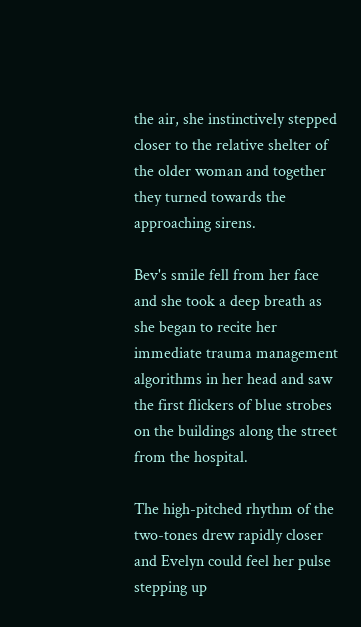the air, she instinctively stepped closer to the relative shelter of the older woman and together they turned towards the approaching sirens.

Bev's smile fell from her face and she took a deep breath as she began to recite her immediate trauma management algorithms in her head and saw the first flickers of blue strobes on the buildings along the street from the hospital.

The high-pitched rhythm of the two-tones drew rapidly closer and Evelyn could feel her pulse stepping up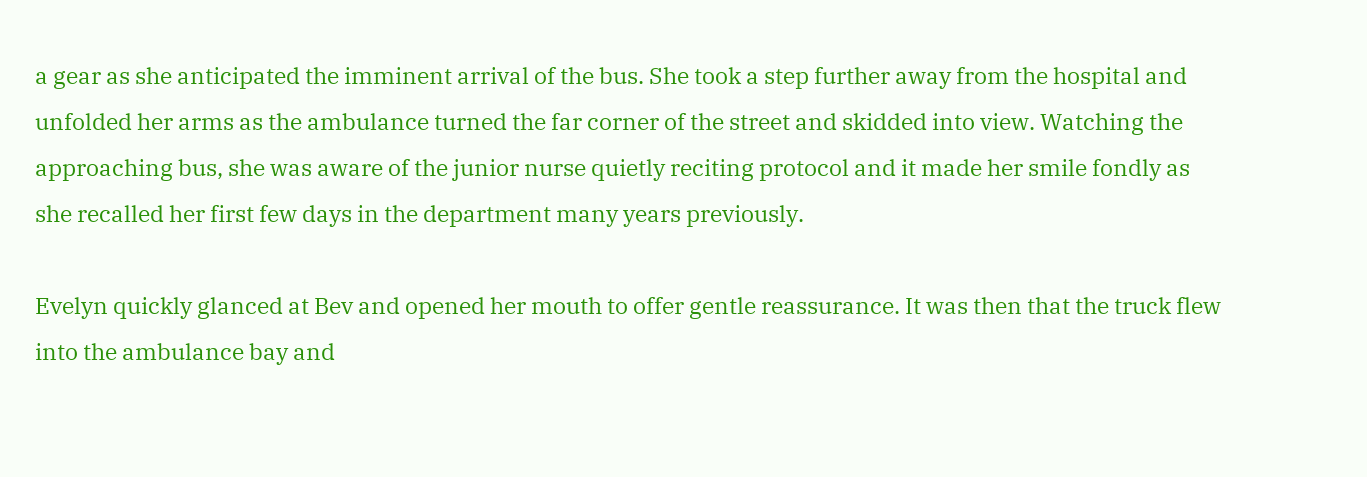a gear as she anticipated the imminent arrival of the bus. She took a step further away from the hospital and unfolded her arms as the ambulance turned the far corner of the street and skidded into view. Watching the approaching bus, she was aware of the junior nurse quietly reciting protocol and it made her smile fondly as she recalled her first few days in the department many years previously.

Evelyn quickly glanced at Bev and opened her mouth to offer gentle reassurance. It was then that the truck flew into the ambulance bay and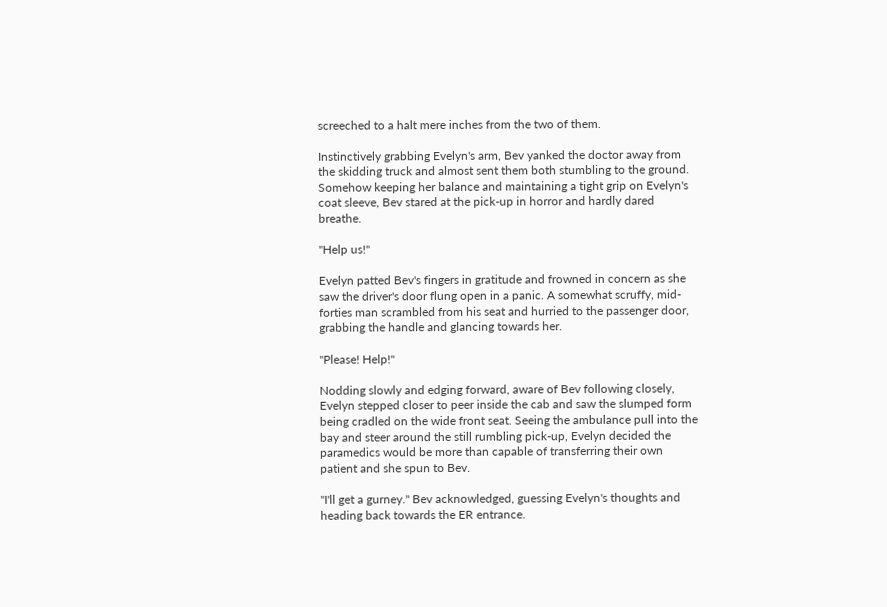screeched to a halt mere inches from the two of them.

Instinctively grabbing Evelyn's arm, Bev yanked the doctor away from the skidding truck and almost sent them both stumbling to the ground. Somehow keeping her balance and maintaining a tight grip on Evelyn's coat sleeve, Bev stared at the pick-up in horror and hardly dared breathe.

"Help us!"

Evelyn patted Bev's fingers in gratitude and frowned in concern as she saw the driver's door flung open in a panic. A somewhat scruffy, mid-forties man scrambled from his seat and hurried to the passenger door, grabbing the handle and glancing towards her.

"Please! Help!"

Nodding slowly and edging forward, aware of Bev following closely, Evelyn stepped closer to peer inside the cab and saw the slumped form being cradled on the wide front seat. Seeing the ambulance pull into the bay and steer around the still rumbling pick-up, Evelyn decided the paramedics would be more than capable of transferring their own patient and she spun to Bev.

"I'll get a gurney." Bev acknowledged, guessing Evelyn's thoughts and heading back towards the ER entrance.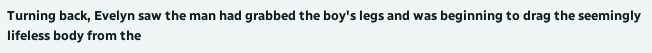Turning back, Evelyn saw the man had grabbed the boy's legs and was beginning to drag the seemingly lifeless body from the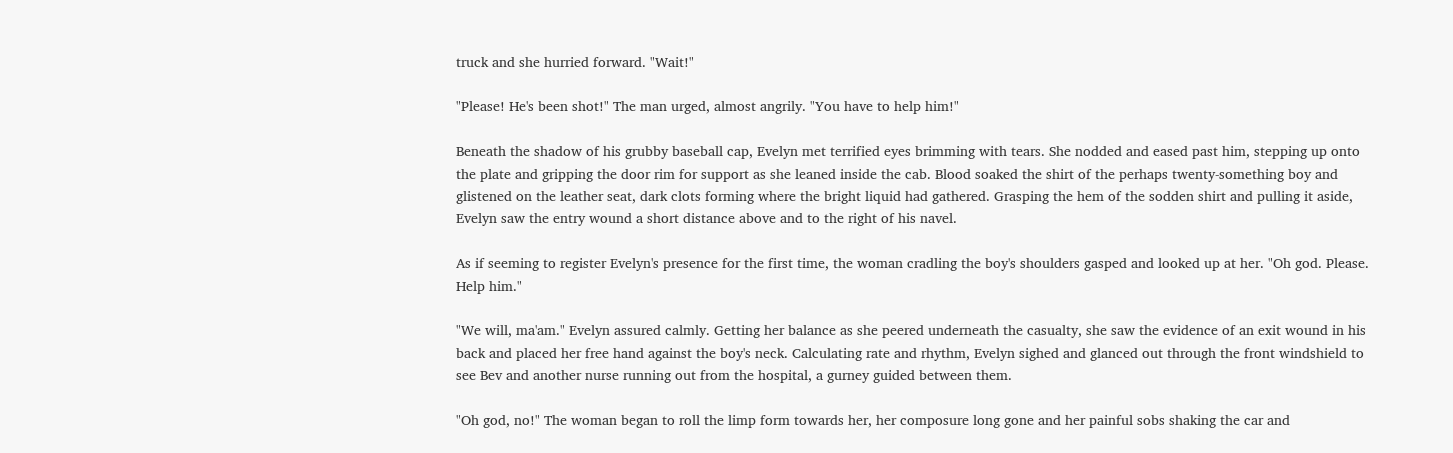truck and she hurried forward. "Wait!"

"Please! He's been shot!" The man urged, almost angrily. "You have to help him!"

Beneath the shadow of his grubby baseball cap, Evelyn met terrified eyes brimming with tears. She nodded and eased past him, stepping up onto the plate and gripping the door rim for support as she leaned inside the cab. Blood soaked the shirt of the perhaps twenty-something boy and glistened on the leather seat, dark clots forming where the bright liquid had gathered. Grasping the hem of the sodden shirt and pulling it aside, Evelyn saw the entry wound a short distance above and to the right of his navel.

As if seeming to register Evelyn's presence for the first time, the woman cradling the boy's shoulders gasped and looked up at her. "Oh god. Please. Help him."

"We will, ma'am." Evelyn assured calmly. Getting her balance as she peered underneath the casualty, she saw the evidence of an exit wound in his back and placed her free hand against the boy's neck. Calculating rate and rhythm, Evelyn sighed and glanced out through the front windshield to see Bev and another nurse running out from the hospital, a gurney guided between them.

"Oh god, no!" The woman began to roll the limp form towards her, her composure long gone and her painful sobs shaking the car and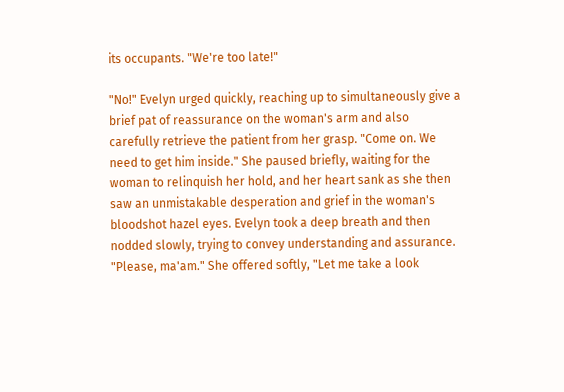its occupants. "We're too late!"

"No!" Evelyn urged quickly, reaching up to simultaneously give a brief pat of reassurance on the woman's arm and also carefully retrieve the patient from her grasp. "Come on. We need to get him inside." She paused briefly, waiting for the woman to relinquish her hold, and her heart sank as she then saw an unmistakable desperation and grief in the woman's bloodshot hazel eyes. Evelyn took a deep breath and then nodded slowly, trying to convey understanding and assurance. "Please, ma'am." She offered softly, "Let me take a look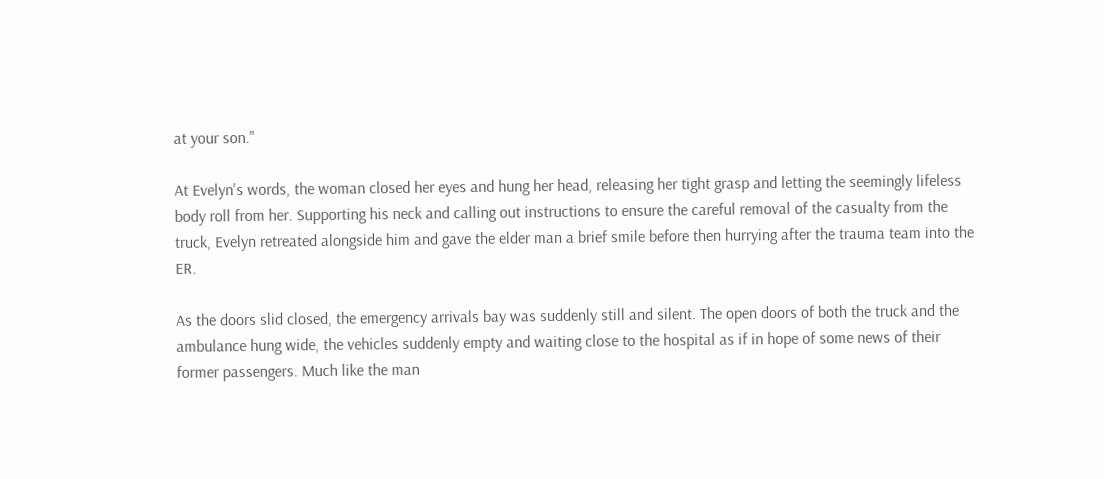at your son."

At Evelyn's words, the woman closed her eyes and hung her head, releasing her tight grasp and letting the seemingly lifeless body roll from her. Supporting his neck and calling out instructions to ensure the careful removal of the casualty from the truck, Evelyn retreated alongside him and gave the elder man a brief smile before then hurrying after the trauma team into the ER.

As the doors slid closed, the emergency arrivals bay was suddenly still and silent. The open doors of both the truck and the ambulance hung wide, the vehicles suddenly empty and waiting close to the hospital as if in hope of some news of their former passengers. Much like the man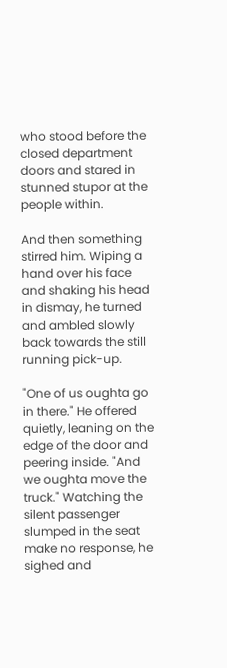who stood before the closed department doors and stared in stunned stupor at the people within.

And then something stirred him. Wiping a hand over his face and shaking his head in dismay, he turned and ambled slowly back towards the still running pick-up.

"One of us oughta go in there." He offered quietly, leaning on the edge of the door and peering inside. "And we oughta move the truck." Watching the silent passenger slumped in the seat make no response, he sighed and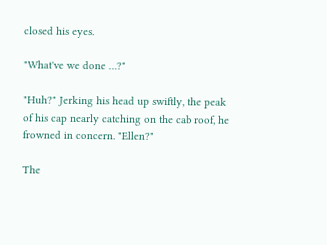closed his eyes.

"What've we done …?"

"Huh?" Jerking his head up swiftly, the peak of his cap nearly catching on the cab roof, he frowned in concern. "Ellen?"

The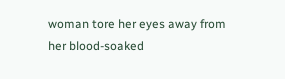woman tore her eyes away from her blood-soaked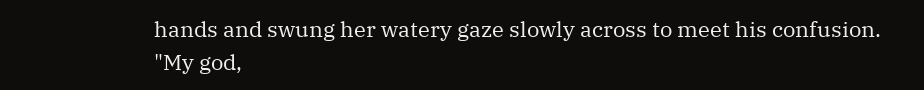hands and swung her watery gaze slowly across to meet his confusion. "My god,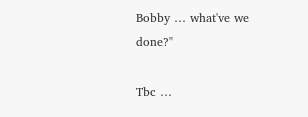Bobby … what've we done?"

Tbc …